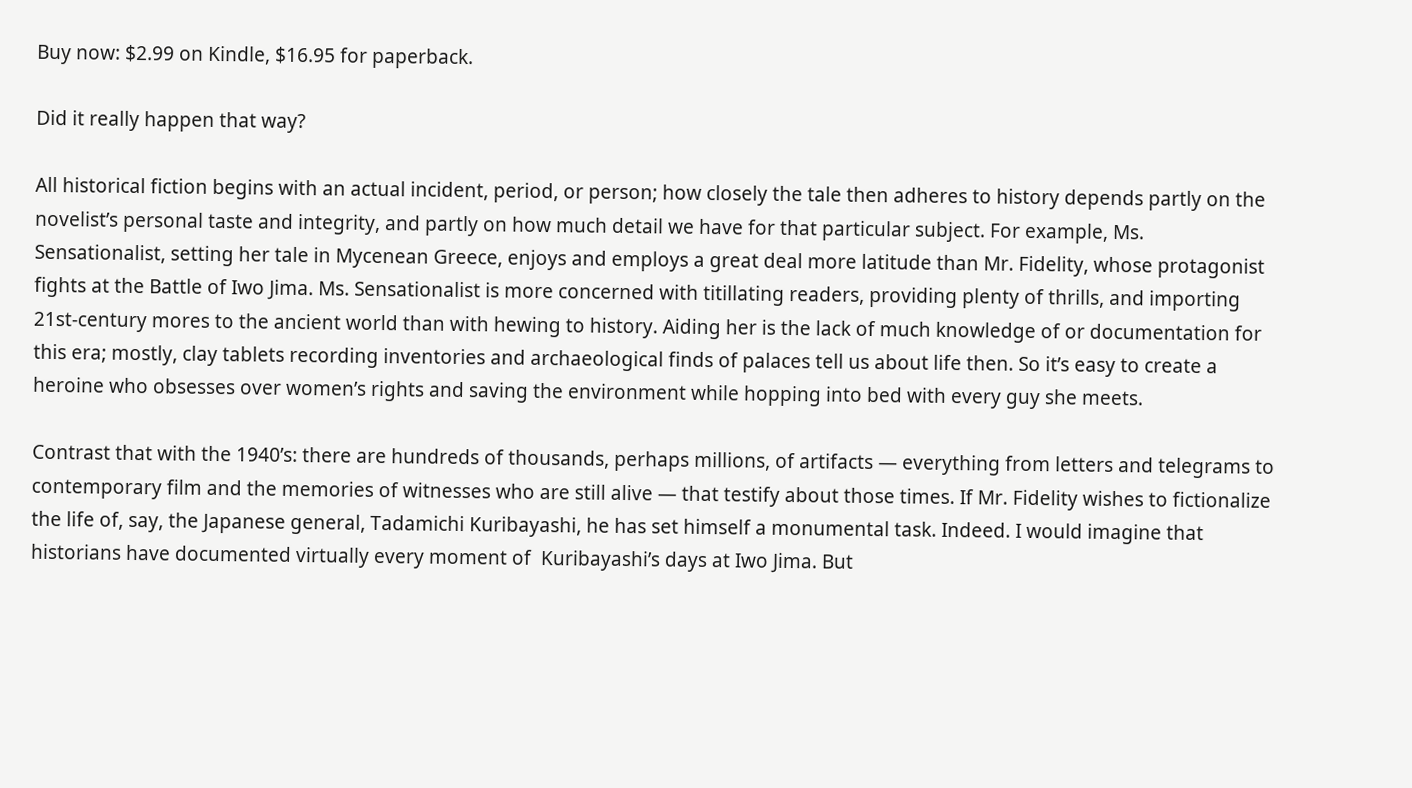Buy now: $2.99 on Kindle, $16.95 for paperback.

Did it really happen that way?

All historical fiction begins with an actual incident, period, or person; how closely the tale then adheres to history depends partly on the novelist’s personal taste and integrity, and partly on how much detail we have for that particular subject. For example, Ms. Sensationalist, setting her tale in Mycenean Greece, enjoys and employs a great deal more latitude than Mr. Fidelity, whose protagonist fights at the Battle of Iwo Jima. Ms. Sensationalist is more concerned with titillating readers, providing plenty of thrills, and importing 21st-century mores to the ancient world than with hewing to history. Aiding her is the lack of much knowledge of or documentation for this era; mostly, clay tablets recording inventories and archaeological finds of palaces tell us about life then. So it’s easy to create a heroine who obsesses over women’s rights and saving the environment while hopping into bed with every guy she meets.

Contrast that with the 1940’s: there are hundreds of thousands, perhaps millions, of artifacts — everything from letters and telegrams to contemporary film and the memories of witnesses who are still alive — that testify about those times. If Mr. Fidelity wishes to fictionalize the life of, say, the Japanese general, Tadamichi Kuribayashi, he has set himself a monumental task. Indeed. I would imagine that historians have documented virtually every moment of  Kuribayashi’s days at Iwo Jima. But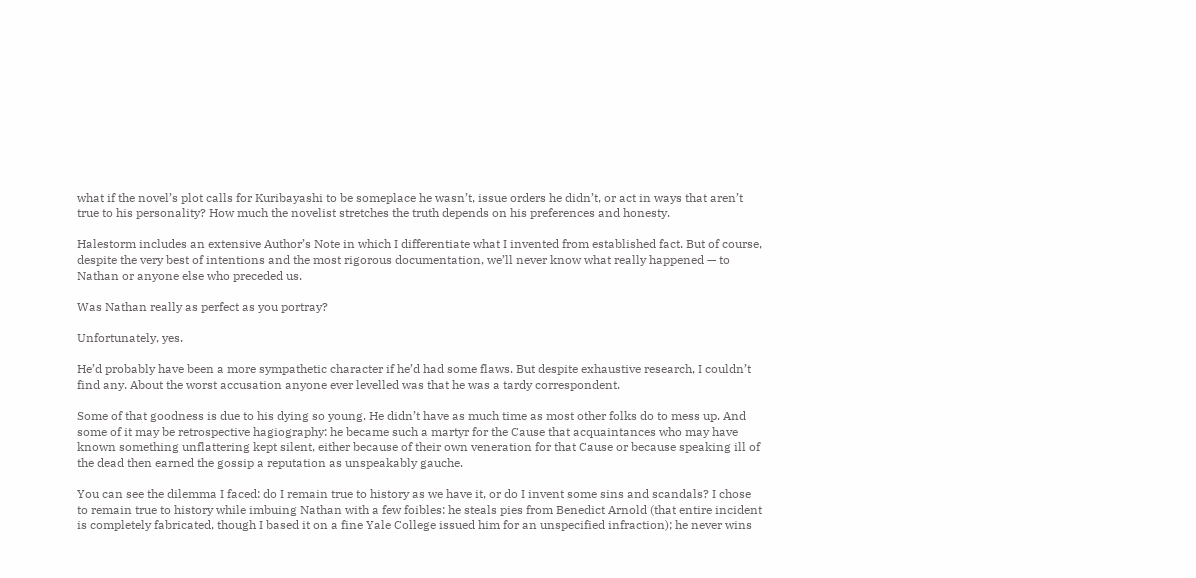what if the novel’s plot calls for Kuribayashi to be someplace he wasn’t, issue orders he didn’t, or act in ways that aren’t true to his personality? How much the novelist stretches the truth depends on his preferences and honesty.

Halestorm includes an extensive Author’s Note in which I differentiate what I invented from established fact. But of course, despite the very best of intentions and the most rigorous documentation, we’ll never know what really happened — to Nathan or anyone else who preceded us.

Was Nathan really as perfect as you portray?

Unfortunately, yes.

He’d probably have been a more sympathetic character if he’d had some flaws. But despite exhaustive research, I couldn’t find any. About the worst accusation anyone ever levelled was that he was a tardy correspondent.

Some of that goodness is due to his dying so young. He didn’t have as much time as most other folks do to mess up. And some of it may be retrospective hagiography: he became such a martyr for the Cause that acquaintances who may have known something unflattering kept silent, either because of their own veneration for that Cause or because speaking ill of the dead then earned the gossip a reputation as unspeakably gauche.

You can see the dilemma I faced: do I remain true to history as we have it, or do I invent some sins and scandals? I chose to remain true to history while imbuing Nathan with a few foibles: he steals pies from Benedict Arnold (that entire incident is completely fabricated, though I based it on a fine Yale College issued him for an unspecified infraction); he never wins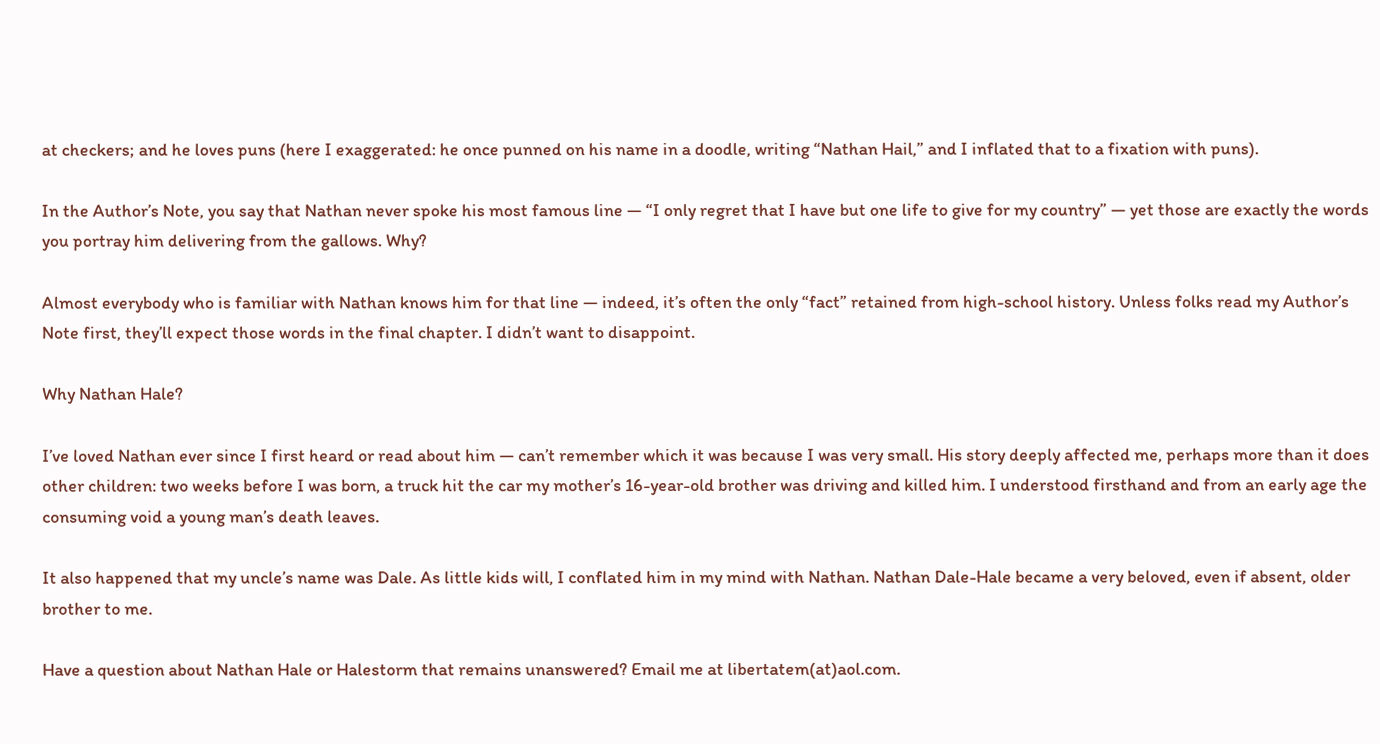at checkers; and he loves puns (here I exaggerated: he once punned on his name in a doodle, writing “Nathan Hail,” and I inflated that to a fixation with puns).

In the Author’s Note, you say that Nathan never spoke his most famous line — “I only regret that I have but one life to give for my country” — yet those are exactly the words you portray him delivering from the gallows. Why?

Almost everybody who is familiar with Nathan knows him for that line — indeed, it’s often the only “fact” retained from high-school history. Unless folks read my Author’s Note first, they’ll expect those words in the final chapter. I didn’t want to disappoint.

Why Nathan Hale?

I’ve loved Nathan ever since I first heard or read about him — can’t remember which it was because I was very small. His story deeply affected me, perhaps more than it does other children: two weeks before I was born, a truck hit the car my mother’s 16-year-old brother was driving and killed him. I understood firsthand and from an early age the consuming void a young man’s death leaves.

It also happened that my uncle’s name was Dale. As little kids will, I conflated him in my mind with Nathan. Nathan Dale-Hale became a very beloved, even if absent, older brother to me.

Have a question about Nathan Hale or Halestorm that remains unanswered? Email me at libertatem(at)aol.com.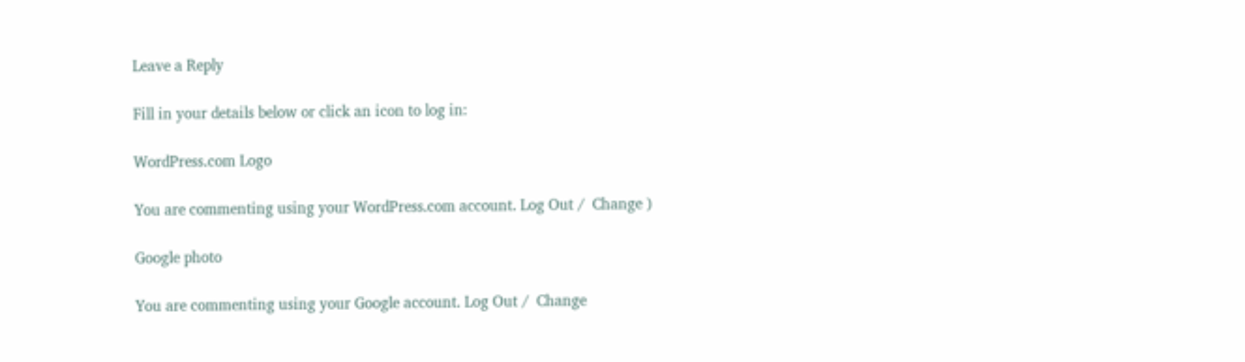Leave a Reply

Fill in your details below or click an icon to log in:

WordPress.com Logo

You are commenting using your WordPress.com account. Log Out /  Change )

Google photo

You are commenting using your Google account. Log Out /  Change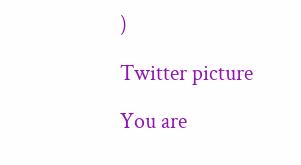)

Twitter picture

You are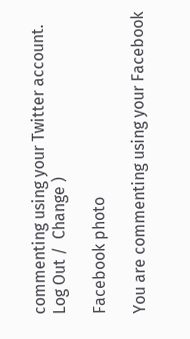commenting using your Twitter account. Log Out /  Change )

Facebook photo

You are commenting using your Facebook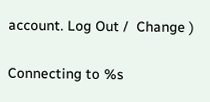account. Log Out /  Change )

Connecting to %s